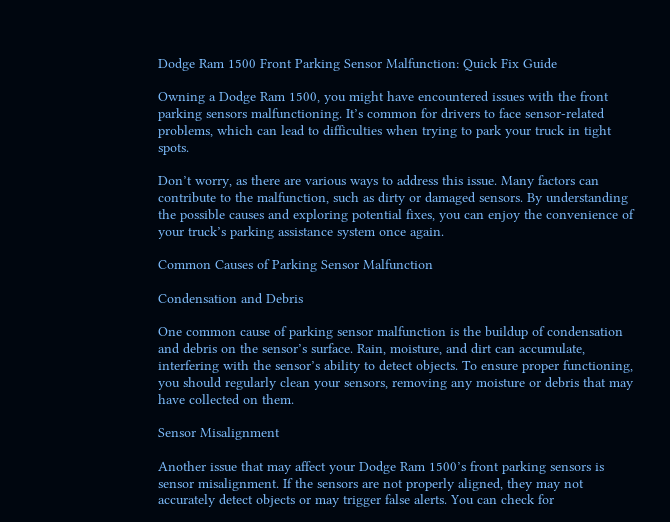Dodge Ram 1500 Front Parking Sensor Malfunction: Quick Fix Guide

Owning a Dodge Ram 1500, you might have encountered issues with the front parking sensors malfunctioning. It’s common for drivers to face sensor-related problems, which can lead to difficulties when trying to park your truck in tight spots.

Don’t worry, as there are various ways to address this issue. Many factors can contribute to the malfunction, such as dirty or damaged sensors. By understanding the possible causes and exploring potential fixes, you can enjoy the convenience of your truck’s parking assistance system once again.

Common Causes of Parking Sensor Malfunction

Condensation and Debris

One common cause of parking sensor malfunction is the buildup of condensation and debris on the sensor’s surface. Rain, moisture, and dirt can accumulate, interfering with the sensor’s ability to detect objects. To ensure proper functioning, you should regularly clean your sensors, removing any moisture or debris that may have collected on them.

Sensor Misalignment

Another issue that may affect your Dodge Ram 1500’s front parking sensors is sensor misalignment. If the sensors are not properly aligned, they may not accurately detect objects or may trigger false alerts. You can check for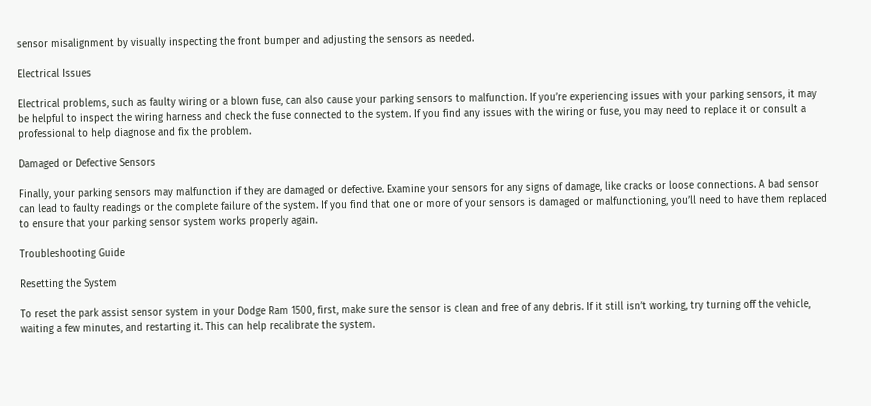sensor misalignment by visually inspecting the front bumper and adjusting the sensors as needed.

Electrical Issues

Electrical problems, such as faulty wiring or a blown fuse, can also cause your parking sensors to malfunction. If you’re experiencing issues with your parking sensors, it may be helpful to inspect the wiring harness and check the fuse connected to the system. If you find any issues with the wiring or fuse, you may need to replace it or consult a professional to help diagnose and fix the problem.

Damaged or Defective Sensors

Finally, your parking sensors may malfunction if they are damaged or defective. Examine your sensors for any signs of damage, like cracks or loose connections. A bad sensor can lead to faulty readings or the complete failure of the system. If you find that one or more of your sensors is damaged or malfunctioning, you’ll need to have them replaced to ensure that your parking sensor system works properly again.

Troubleshooting Guide

Resetting the System

To reset the park assist sensor system in your Dodge Ram 1500, first, make sure the sensor is clean and free of any debris. If it still isn’t working, try turning off the vehicle, waiting a few minutes, and restarting it. This can help recalibrate the system.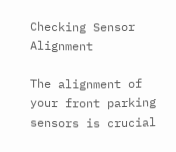Checking Sensor Alignment

The alignment of your front parking sensors is crucial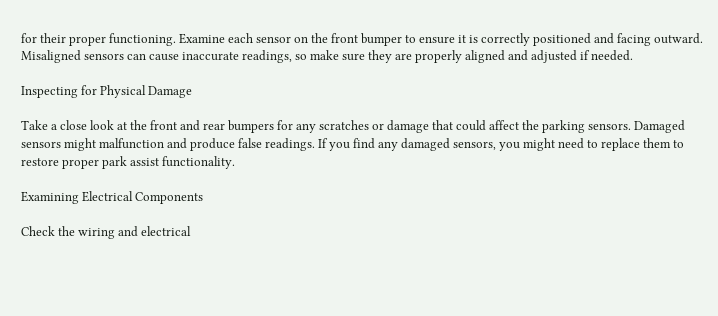for their proper functioning. Examine each sensor on the front bumper to ensure it is correctly positioned and facing outward. Misaligned sensors can cause inaccurate readings, so make sure they are properly aligned and adjusted if needed.

Inspecting for Physical Damage

Take a close look at the front and rear bumpers for any scratches or damage that could affect the parking sensors. Damaged sensors might malfunction and produce false readings. If you find any damaged sensors, you might need to replace them to restore proper park assist functionality.

Examining Electrical Components

Check the wiring and electrical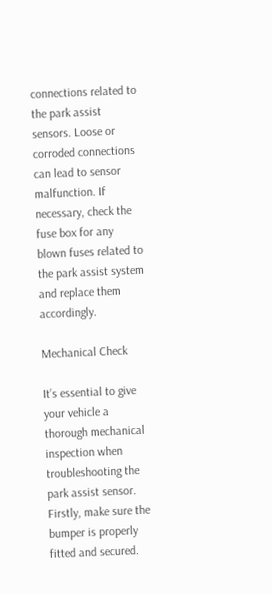connections related to the park assist sensors. Loose or corroded connections can lead to sensor malfunction. If necessary, check the fuse box for any blown fuses related to the park assist system and replace them accordingly.

Mechanical Check

It’s essential to give your vehicle a thorough mechanical inspection when troubleshooting the park assist sensor. Firstly, make sure the bumper is properly fitted and secured.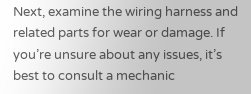Next, examine the wiring harness and related parts for wear or damage. If you’re unsure about any issues, it’s best to consult a mechanic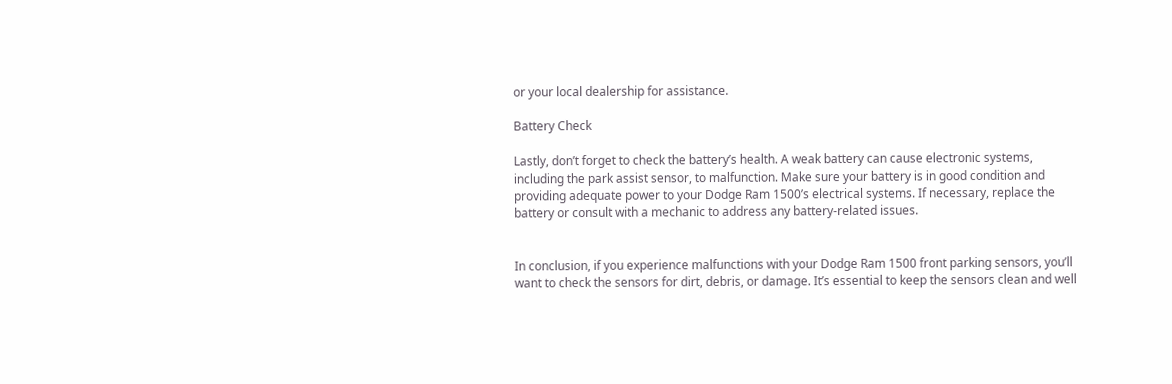or your local dealership for assistance.

Battery Check

Lastly, don’t forget to check the battery’s health. A weak battery can cause electronic systems, including the park assist sensor, to malfunction. Make sure your battery is in good condition and providing adequate power to your Dodge Ram 1500’s electrical systems. If necessary, replace the battery or consult with a mechanic to address any battery-related issues.


In conclusion, if you experience malfunctions with your Dodge Ram 1500 front parking sensors, you’ll want to check the sensors for dirt, debris, or damage. It’s essential to keep the sensors clean and well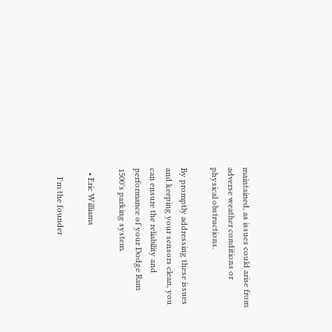maintained, as issues could arise from adverse weather conditions or physical obstructions.

By promptly addressing these issues and keeping your sensors clean, you can ensure the reliability and performance of your Dodge Ram 1500’s parking system.

  • Eric Williams

    I'm the founder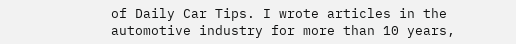of Daily Car Tips. I wrote articles in the automotive industry for more than 10 years,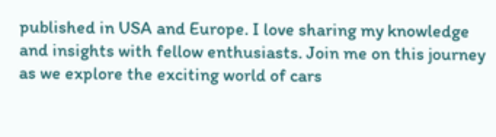published in USA and Europe. I love sharing my knowledge and insights with fellow enthusiasts. Join me on this journey as we explore the exciting world of cars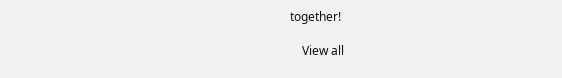together!

    View all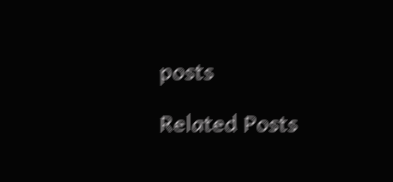posts

Related Posts